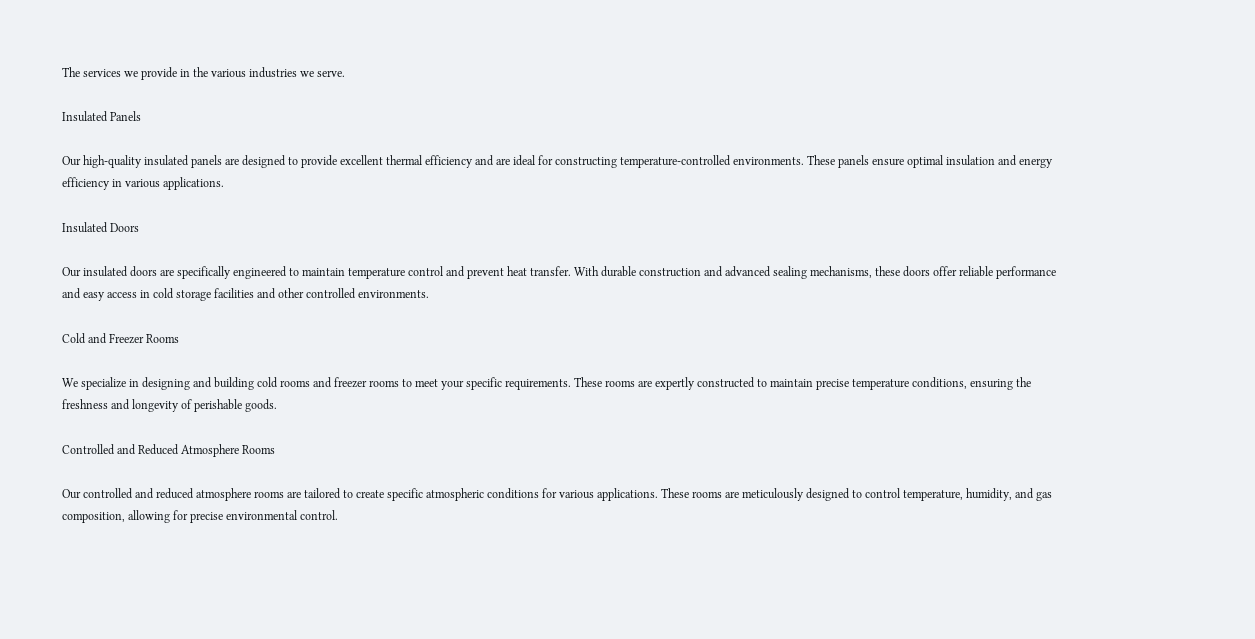The services we provide in the various industries we serve.

Insulated Panels

Our high-quality insulated panels are designed to provide excellent thermal efficiency and are ideal for constructing temperature-controlled environments. These panels ensure optimal insulation and energy efficiency in various applications.

Insulated Doors

Our insulated doors are specifically engineered to maintain temperature control and prevent heat transfer. With durable construction and advanced sealing mechanisms, these doors offer reliable performance and easy access in cold storage facilities and other controlled environments.

Cold and Freezer Rooms

We specialize in designing and building cold rooms and freezer rooms to meet your specific requirements. These rooms are expertly constructed to maintain precise temperature conditions, ensuring the freshness and longevity of perishable goods.

Controlled and Reduced Atmosphere Rooms

Our controlled and reduced atmosphere rooms are tailored to create specific atmospheric conditions for various applications. These rooms are meticulously designed to control temperature, humidity, and gas composition, allowing for precise environmental control.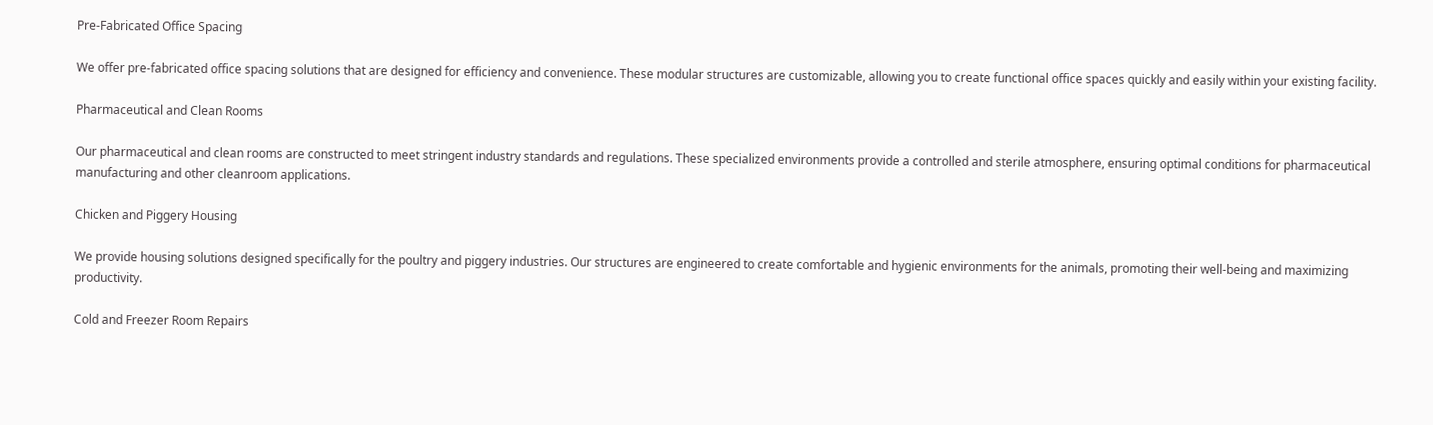Pre-Fabricated Office Spacing

We offer pre-fabricated office spacing solutions that are designed for efficiency and convenience. These modular structures are customizable, allowing you to create functional office spaces quickly and easily within your existing facility.

Pharmaceutical and Clean Rooms

Our pharmaceutical and clean rooms are constructed to meet stringent industry standards and regulations. These specialized environments provide a controlled and sterile atmosphere, ensuring optimal conditions for pharmaceutical manufacturing and other cleanroom applications.

Chicken and Piggery Housing

We provide housing solutions designed specifically for the poultry and piggery industries. Our structures are engineered to create comfortable and hygienic environments for the animals, promoting their well-being and maximizing productivity.

Cold and Freezer Room Repairs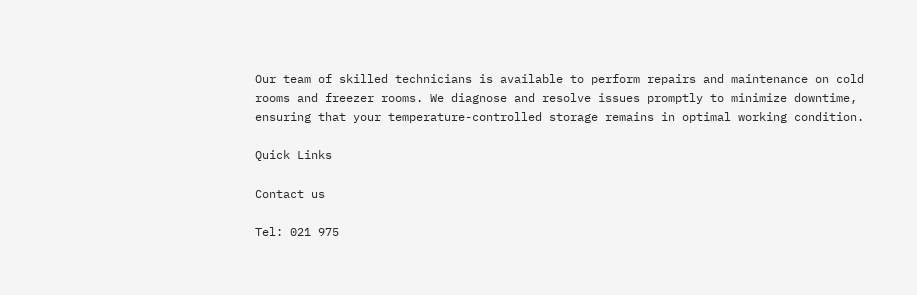Our team of skilled technicians is available to perform repairs and maintenance on cold rooms and freezer rooms. We diagnose and resolve issues promptly to minimize downtime, ensuring that your temperature-controlled storage remains in optimal working condition.

Quick Links

Contact us

Tel: 021 975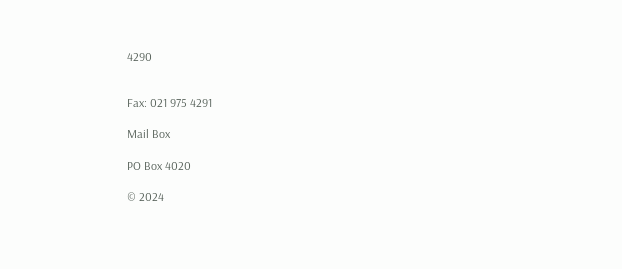4290


Fax: 021 975 4291

Mail Box

PO Box 4020

© 2024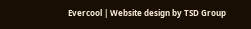Evercool | Website design by TSD Group